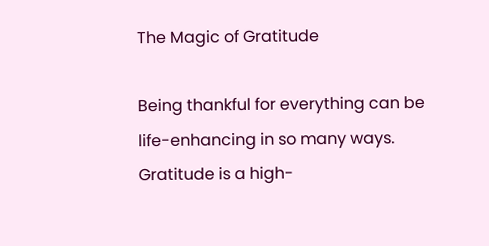The Magic of Gratitude

Being thankful for everything can be life-enhancing in so many ways. Gratitude is a high-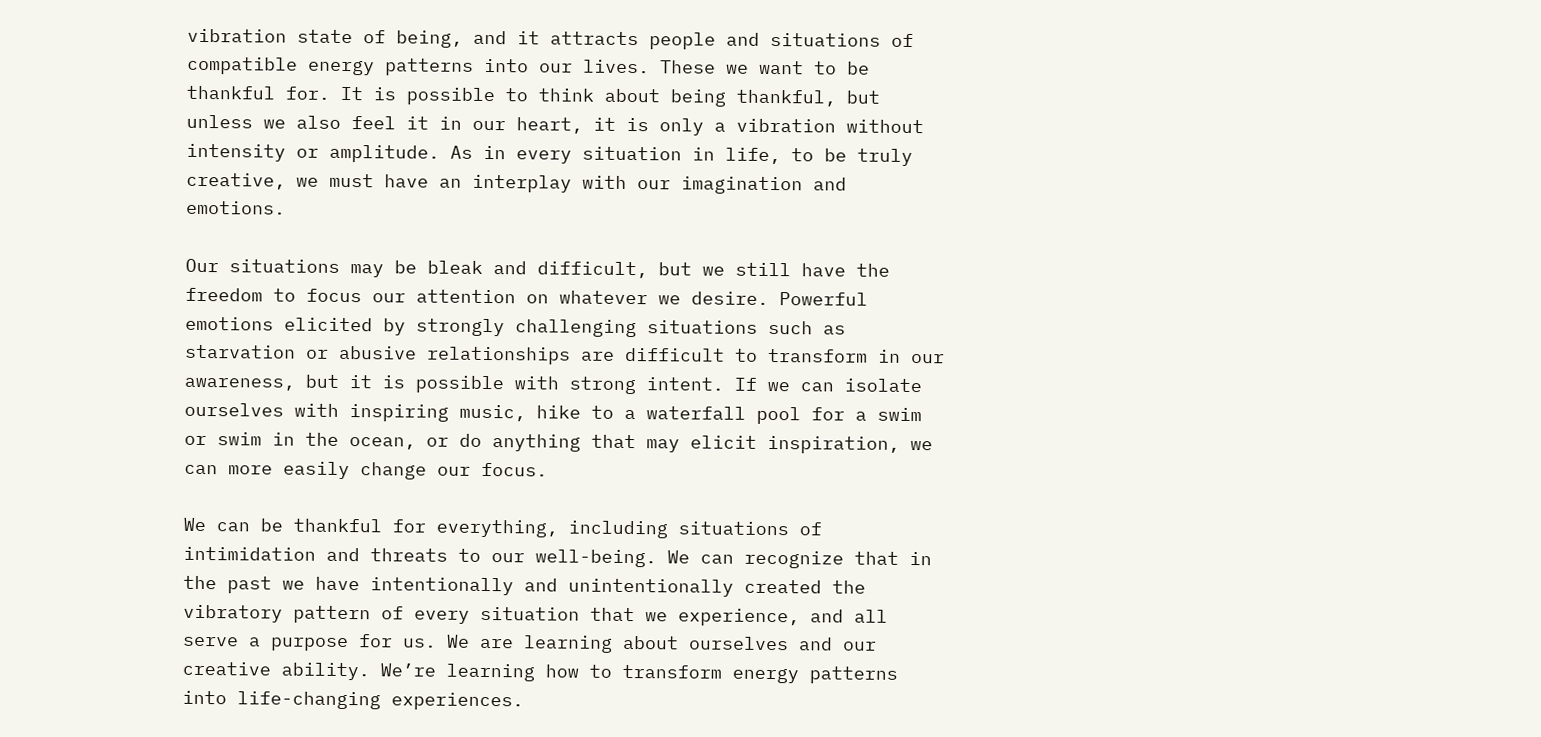vibration state of being, and it attracts people and situations of compatible energy patterns into our lives. These we want to be thankful for. It is possible to think about being thankful, but unless we also feel it in our heart, it is only a vibration without intensity or amplitude. As in every situation in life, to be truly creative, we must have an interplay with our imagination and emotions.

Our situations may be bleak and difficult, but we still have the freedom to focus our attention on whatever we desire. Powerful emotions elicited by strongly challenging situations such as starvation or abusive relationships are difficult to transform in our awareness, but it is possible with strong intent. If we can isolate ourselves with inspiring music, hike to a waterfall pool for a swim or swim in the ocean, or do anything that may elicit inspiration, we can more easily change our focus.

We can be thankful for everything, including situations of intimidation and threats to our well-being. We can recognize that in the past we have intentionally and unintentionally created the vibratory pattern of every situation that we experience, and all serve a purpose for us. We are learning about ourselves and our creative ability. We’re learning how to transform energy patterns into life-changing experiences.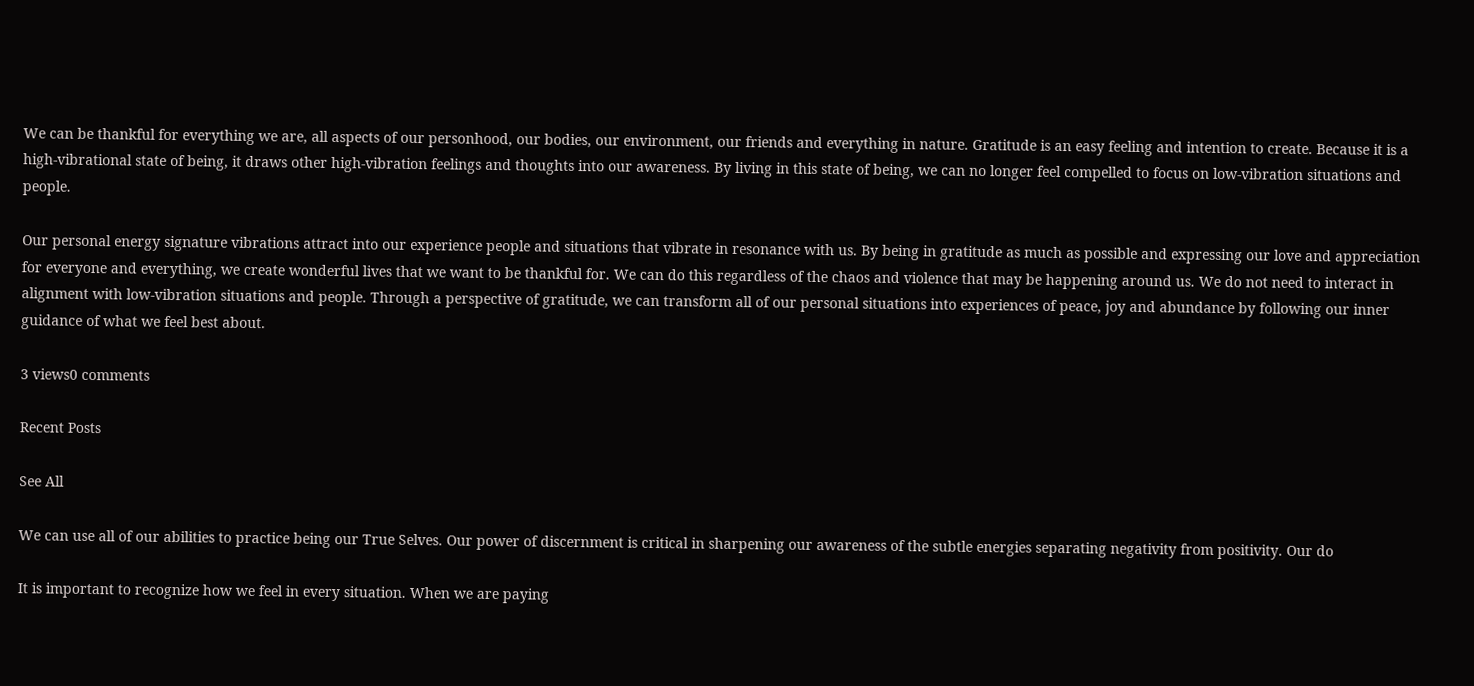We can be thankful for everything we are, all aspects of our personhood, our bodies, our environment, our friends and everything in nature. Gratitude is an easy feeling and intention to create. Because it is a high-vibrational state of being, it draws other high-vibration feelings and thoughts into our awareness. By living in this state of being, we can no longer feel compelled to focus on low-vibration situations and people.

Our personal energy signature vibrations attract into our experience people and situations that vibrate in resonance with us. By being in gratitude as much as possible and expressing our love and appreciation for everyone and everything, we create wonderful lives that we want to be thankful for. We can do this regardless of the chaos and violence that may be happening around us. We do not need to interact in alignment with low-vibration situations and people. Through a perspective of gratitude, we can transform all of our personal situations into experiences of peace, joy and abundance by following our inner guidance of what we feel best about.

3 views0 comments

Recent Posts

See All

We can use all of our abilities to practice being our True Selves. Our power of discernment is critical in sharpening our awareness of the subtle energies separating negativity from positivity. Our do

It is important to recognize how we feel in every situation. When we are paying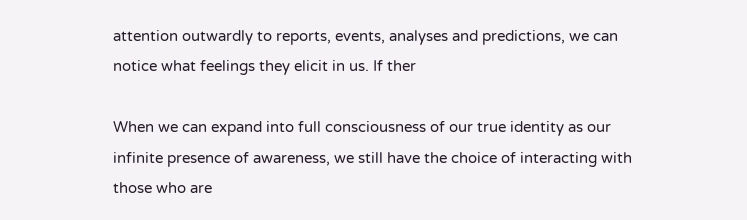attention outwardly to reports, events, analyses and predictions, we can notice what feelings they elicit in us. If ther

When we can expand into full consciousness of our true identity as our infinite presence of awareness, we still have the choice of interacting with those who are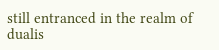still entranced in the realm of dualis